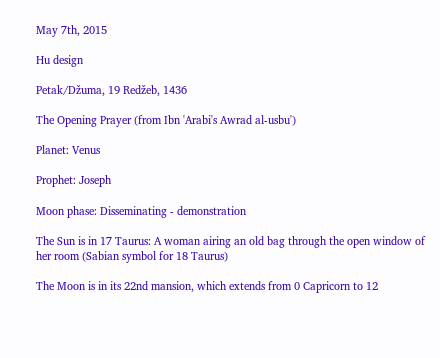May 7th, 2015

Hu design

Petak/Džuma, 19 Redžeb, 1436

The Opening Prayer (from Ibn 'Arabi's Awrad al-usbu')

Planet: Venus

Prophet: Joseph

Moon phase: Disseminating - demonstration

The Sun is in 17 Taurus: A woman airing an old bag through the open window of her room (Sabian symbol for 18 Taurus)

The Moon is in its 22nd mansion, which extends from 0 Capricorn to 12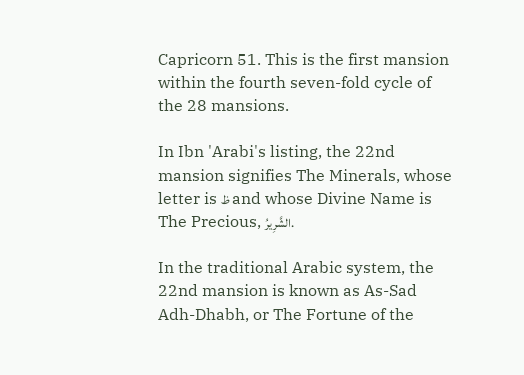Capricorn 51. This is the first mansion within the fourth seven-fold cycle of the 28 mansions.

In Ibn 'Arabi's listing, the 22nd mansion signifies The Minerals, whose letter is ظ and whose Divine Name is The Precious, الشَّرِيرُ.

In the traditional Arabic system, the 22nd mansion is known as As-Sad Adh-Dhabh, or The Fortune of the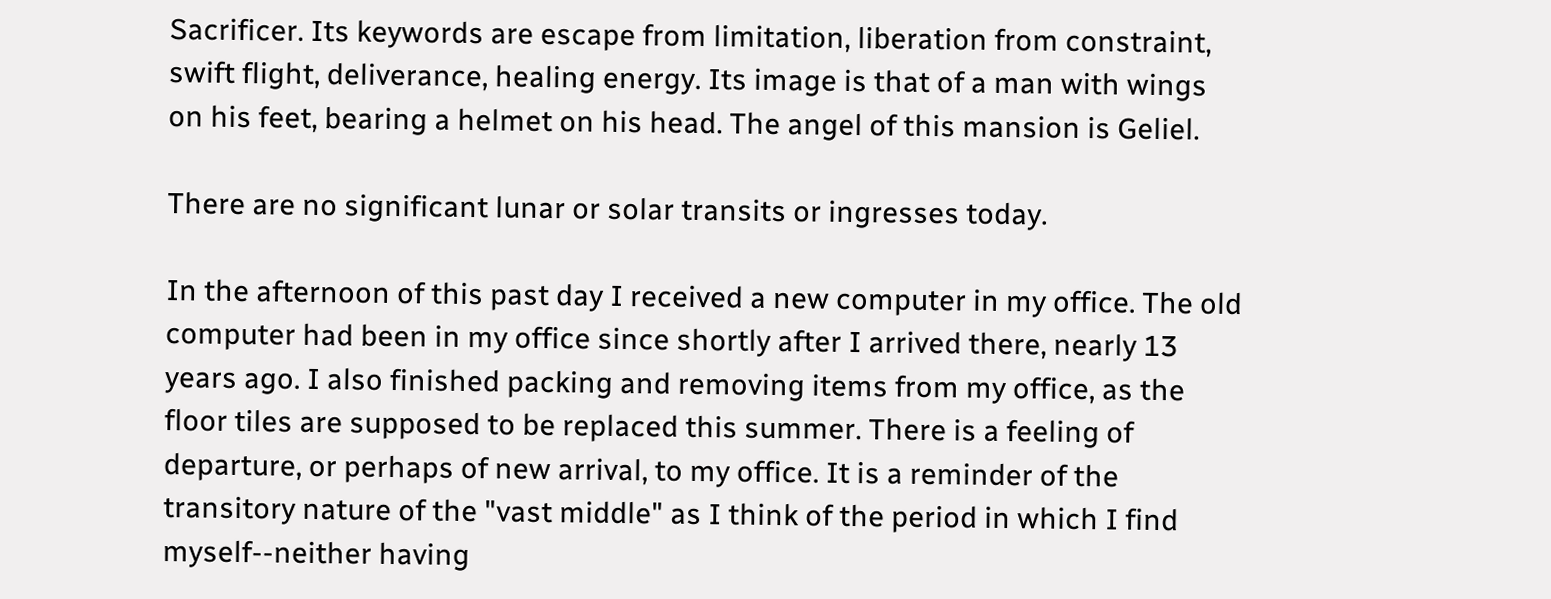Sacrificer. Its keywords are escape from limitation, liberation from constraint, swift flight, deliverance, healing energy. Its image is that of a man with wings on his feet, bearing a helmet on his head. The angel of this mansion is Geliel.

There are no significant lunar or solar transits or ingresses today.

In the afternoon of this past day I received a new computer in my office. The old computer had been in my office since shortly after I arrived there, nearly 13 years ago. I also finished packing and removing items from my office, as the floor tiles are supposed to be replaced this summer. There is a feeling of departure, or perhaps of new arrival, to my office. It is a reminder of the transitory nature of the "vast middle" as I think of the period in which I find myself--neither having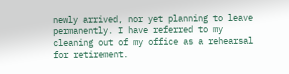newly arrived, nor yet planning to leave permanently. I have referred to my cleaning out of my office as a rehearsal for retirement.